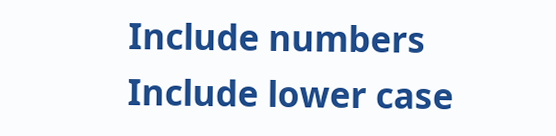Include numbers
Include lower case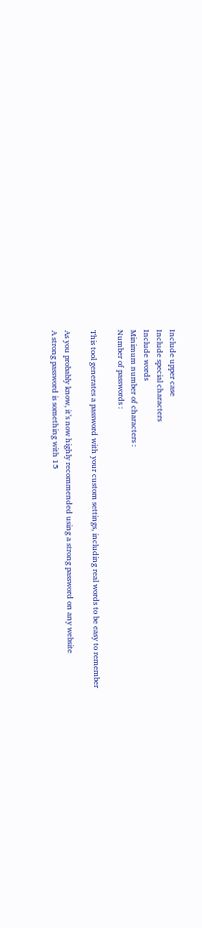Include upper case
Include special characters
Include words
Minimum number of characters :
Number of passwords :

This tool generates a password with your custom settings, including real words to be easy to remember

As you probably know, it’s now highly recommended using a strong password on any website
A strong password is something with 15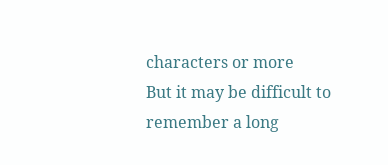characters or more
But it may be difficult to remember a long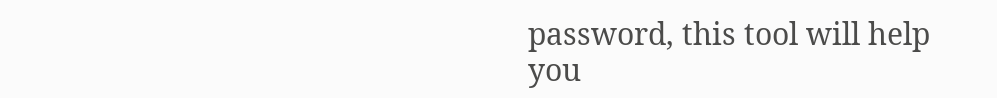password, this tool will help you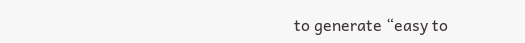to generate “easy to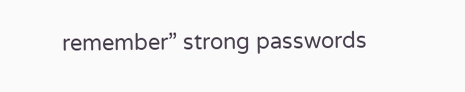remember” strong passwords